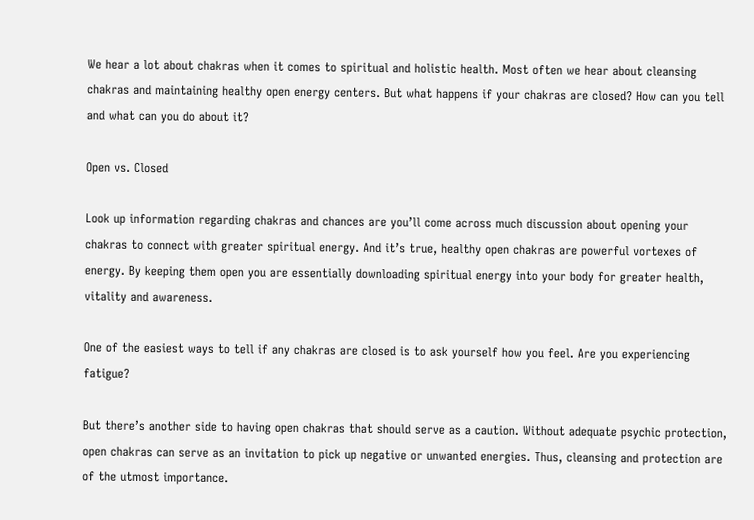We hear a lot about chakras when it comes to spiritual and holistic health. Most often we hear about cleansing chakras and maintaining healthy open energy centers. But what happens if your chakras are closed? How can you tell and what can you do about it?

Open vs. Closed

Look up information regarding chakras and chances are you’ll come across much discussion about opening your chakras to connect with greater spiritual energy. And it’s true, healthy open chakras are powerful vortexes of energy. By keeping them open you are essentially downloading spiritual energy into your body for greater health, vitality and awareness.

One of the easiest ways to tell if any chakras are closed is to ask yourself how you feel. Are you experiencing fatigue?

But there’s another side to having open chakras that should serve as a caution. Without adequate psychic protection, open chakras can serve as an invitation to pick up negative or unwanted energies. Thus, cleansing and protection are of the utmost importance.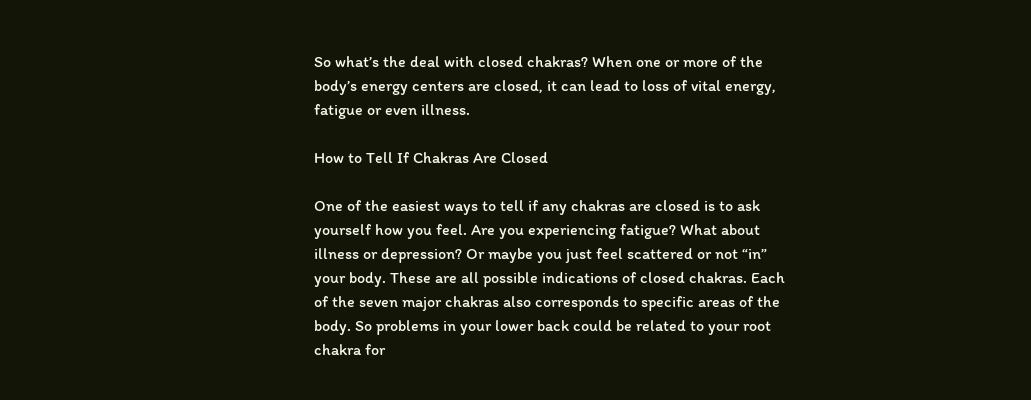So what’s the deal with closed chakras? When one or more of the body’s energy centers are closed, it can lead to loss of vital energy, fatigue or even illness.

How to Tell If Chakras Are Closed

One of the easiest ways to tell if any chakras are closed is to ask yourself how you feel. Are you experiencing fatigue? What about illness or depression? Or maybe you just feel scattered or not “in” your body. These are all possible indications of closed chakras. Each of the seven major chakras also corresponds to specific areas of the body. So problems in your lower back could be related to your root chakra for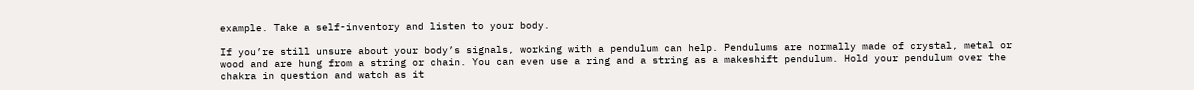example. Take a self-inventory and listen to your body.

If you’re still unsure about your body’s signals, working with a pendulum can help. Pendulums are normally made of crystal, metal or wood and are hung from a string or chain. You can even use a ring and a string as a makeshift pendulum. Hold your pendulum over the chakra in question and watch as it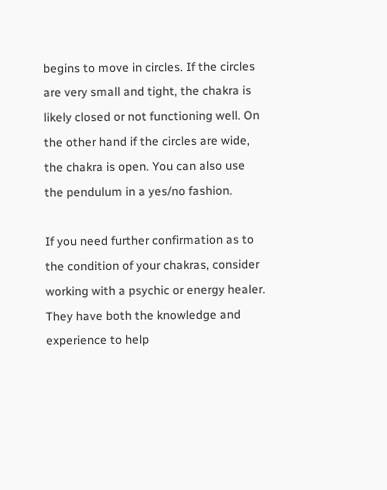begins to move in circles. If the circles are very small and tight, the chakra is likely closed or not functioning well. On the other hand if the circles are wide, the chakra is open. You can also use the pendulum in a yes/no fashion.

If you need further confirmation as to the condition of your chakras, consider working with a psychic or energy healer. They have both the knowledge and experience to help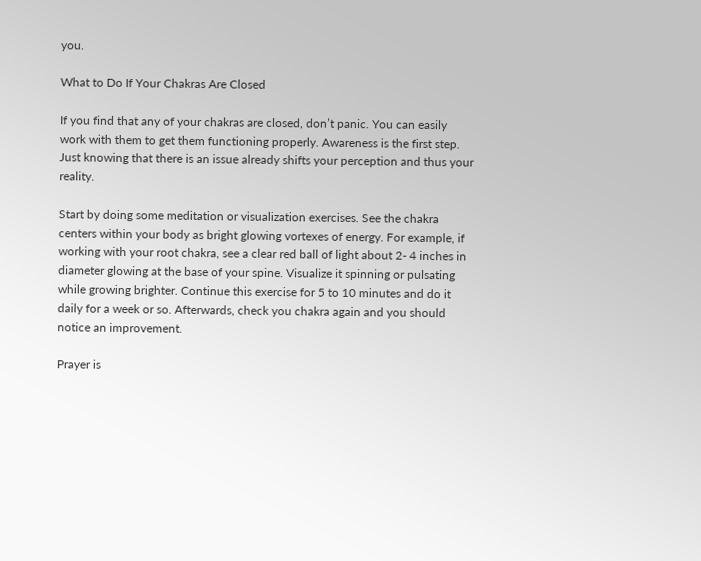you.

What to Do If Your Chakras Are Closed

If you find that any of your chakras are closed, don’t panic. You can easily work with them to get them functioning properly. Awareness is the first step. Just knowing that there is an issue already shifts your perception and thus your reality.

Start by doing some meditation or visualization exercises. See the chakra centers within your body as bright glowing vortexes of energy. For example, if working with your root chakra, see a clear red ball of light about 2- 4 inches in diameter glowing at the base of your spine. Visualize it spinning or pulsating while growing brighter. Continue this exercise for 5 to 10 minutes and do it daily for a week or so. Afterwards, check you chakra again and you should notice an improvement.

Prayer is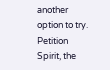another option to try. Petition Spirit, the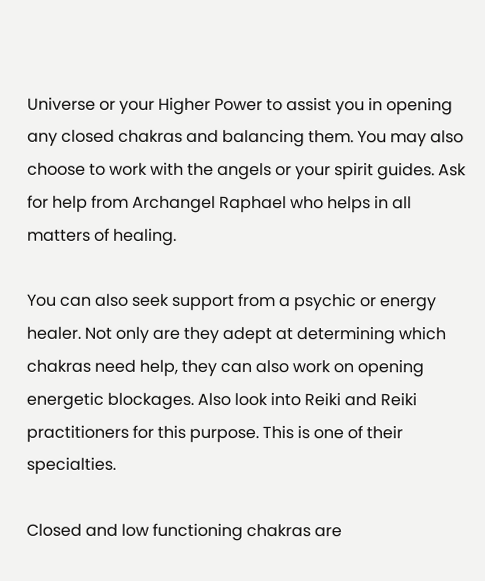Universe or your Higher Power to assist you in opening any closed chakras and balancing them. You may also choose to work with the angels or your spirit guides. Ask for help from Archangel Raphael who helps in all matters of healing.

You can also seek support from a psychic or energy healer. Not only are they adept at determining which chakras need help, they can also work on opening energetic blockages. Also look into Reiki and Reiki practitioners for this purpose. This is one of their specialties.

Closed and low functioning chakras are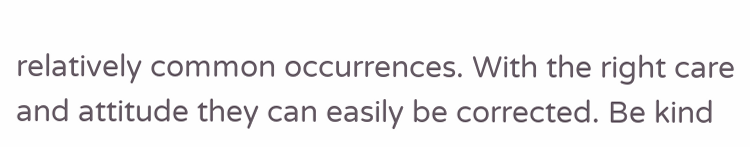relatively common occurrences. With the right care and attitude they can easily be corrected. Be kind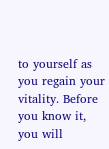to yourself as you regain your vitality. Before you know it, you will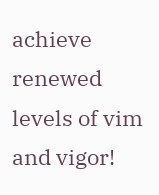achieve renewed levels of vim and vigor!